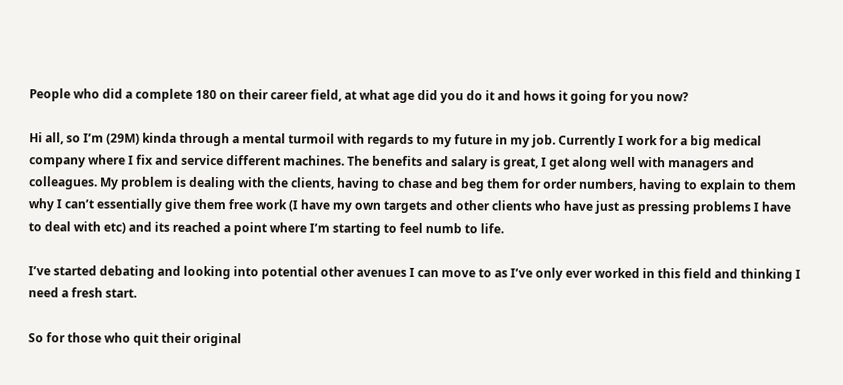People who did a complete 180 on their career field, at what age did you do it and hows it going for you now?

Hi all, so I’m (29M) kinda through a mental turmoil with regards to my future in my job. Currently I work for a big medical company where I fix and service different machines. The benefits and salary is great, I get along well with managers and colleagues. My problem is dealing with the clients, having to chase and beg them for order numbers, having to explain to them why I can’t essentially give them free work (I have my own targets and other clients who have just as pressing problems I have to deal with etc) and its reached a point where I’m starting to feel numb to life.

I’ve started debating and looking into potential other avenues I can move to as I’ve only ever worked in this field and thinking I need a fresh start.

So for those who quit their original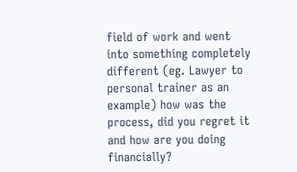field of work and went into something completely different (eg. Lawyer to personal trainer as an example) how was the process, did you regret it and how are you doing financially?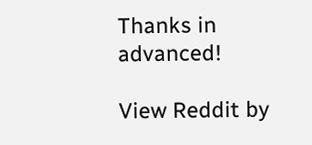Thanks in advanced!

View Reddit by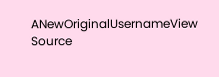ANewOriginalUsernameView Source